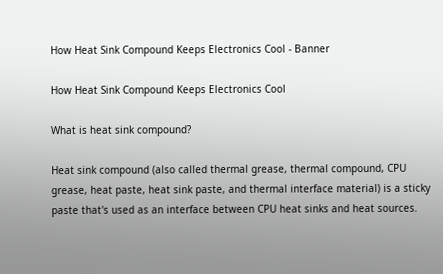How Heat Sink Compound Keeps Electronics Cool - Banner

How Heat Sink Compound Keeps Electronics Cool

What is heat sink compound?

Heat sink compound (also called thermal grease, thermal compound, CPU grease, heat paste, heat sink paste, and thermal interface material) is a sticky paste that's used as an interface between CPU heat sinks and heat sources.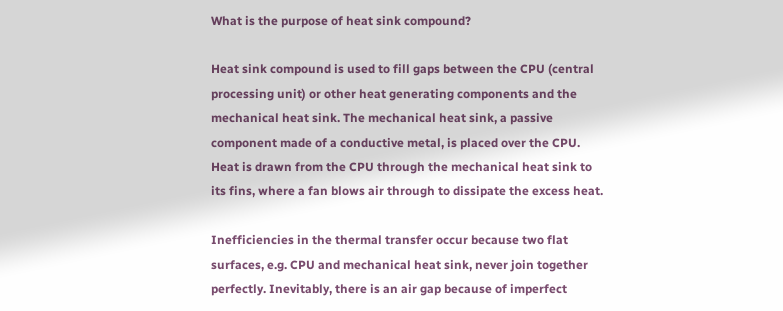What is the purpose of heat sink compound?

Heat sink compound is used to fill gaps between the CPU (central processing unit) or other heat generating components and the mechanical heat sink. The mechanical heat sink, a passive component made of a conductive metal, is placed over the CPU. Heat is drawn from the CPU through the mechanical heat sink to its fins, where a fan blows air through to dissipate the excess heat.

Inefficiencies in the thermal transfer occur because two flat surfaces, e.g. CPU and mechanical heat sink, never join together perfectly. Inevitably, there is an air gap because of imperfect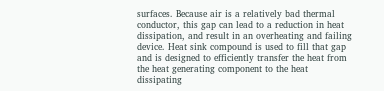surfaces. Because air is a relatively bad thermal conductor, this gap can lead to a reduction in heat dissipation, and result in an overheating and failing device. Heat sink compound is used to fill that gap and is designed to efficiently transfer the heat from the heat generating component to the heat dissipating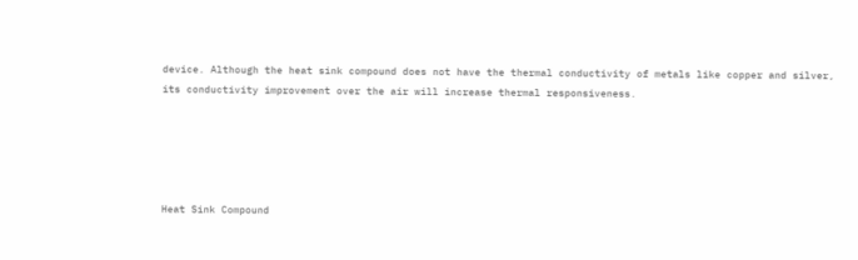device. Although the heat sink compound does not have the thermal conductivity of metals like copper and silver, its conductivity improvement over the air will increase thermal responsiveness.





Heat Sink Compound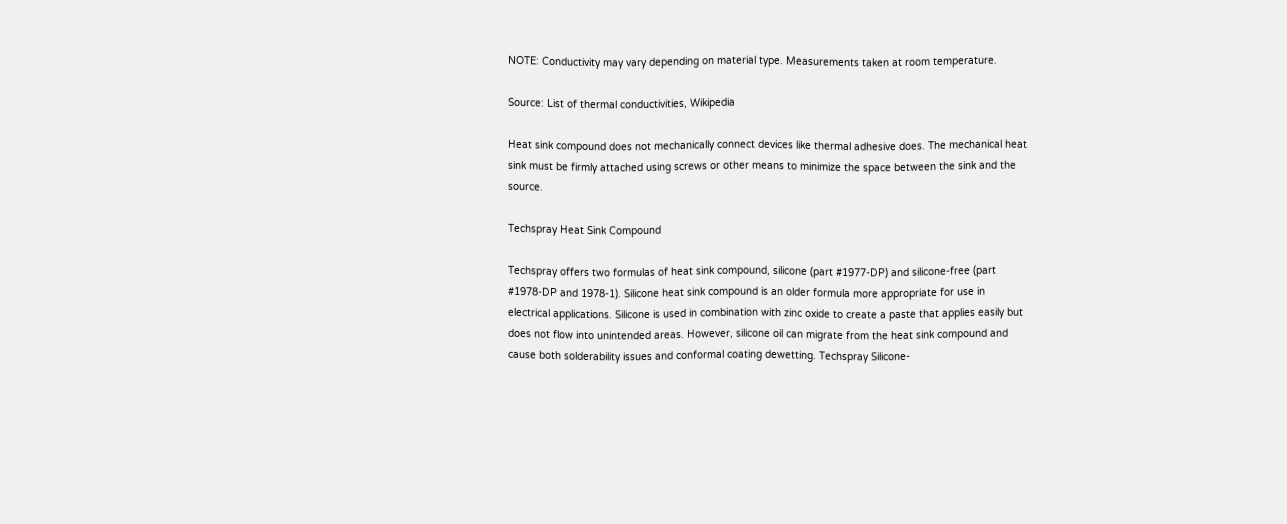NOTE: Conductivity may vary depending on material type. Measurements taken at room temperature.

Source: List of thermal conductivities, Wikipedia

Heat sink compound does not mechanically connect devices like thermal adhesive does. The mechanical heat sink must be firmly attached using screws or other means to minimize the space between the sink and the source.

Techspray Heat Sink Compound

Techspray offers two formulas of heat sink compound, silicone (part #1977-DP) and silicone-free (part #1978-DP and 1978-1). Silicone heat sink compound is an older formula more appropriate for use in electrical applications. Silicone is used in combination with zinc oxide to create a paste that applies easily but does not flow into unintended areas. However, silicone oil can migrate from the heat sink compound and cause both solderability issues and conformal coating dewetting. Techspray Silicone-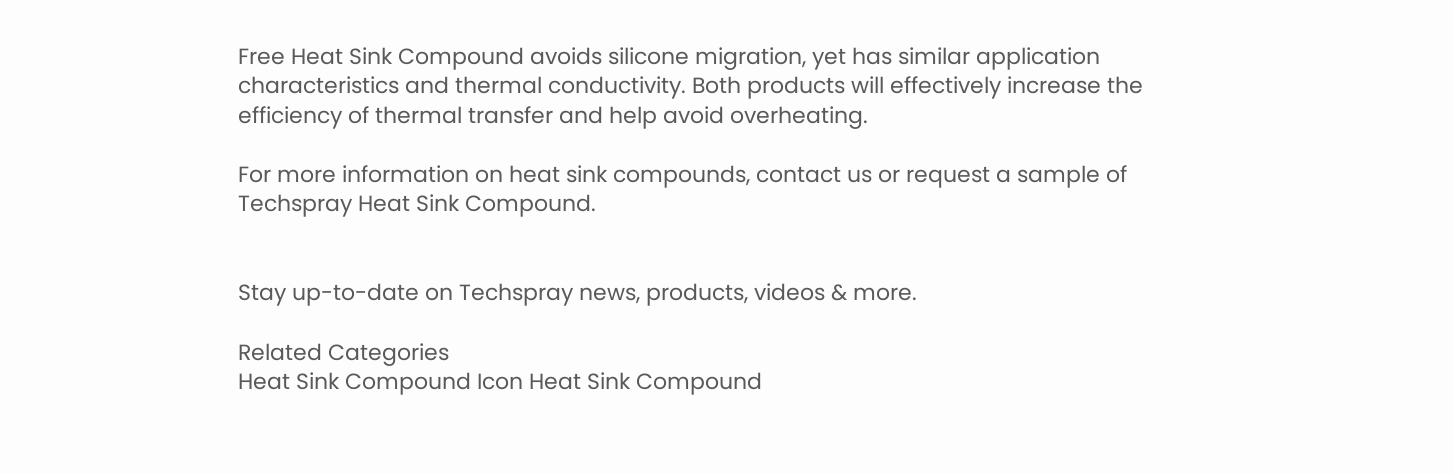Free Heat Sink Compound avoids silicone migration, yet has similar application characteristics and thermal conductivity. Both products will effectively increase the efficiency of thermal transfer and help avoid overheating.

For more information on heat sink compounds, contact us or request a sample of Techspray Heat Sink Compound.


Stay up-to-date on Techspray news, products, videos & more.

Related Categories
Heat Sink Compound Icon Heat Sink Compound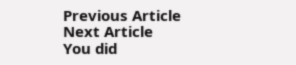Previous Article Next Article
You did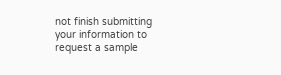not finish submitting your information to request a sample